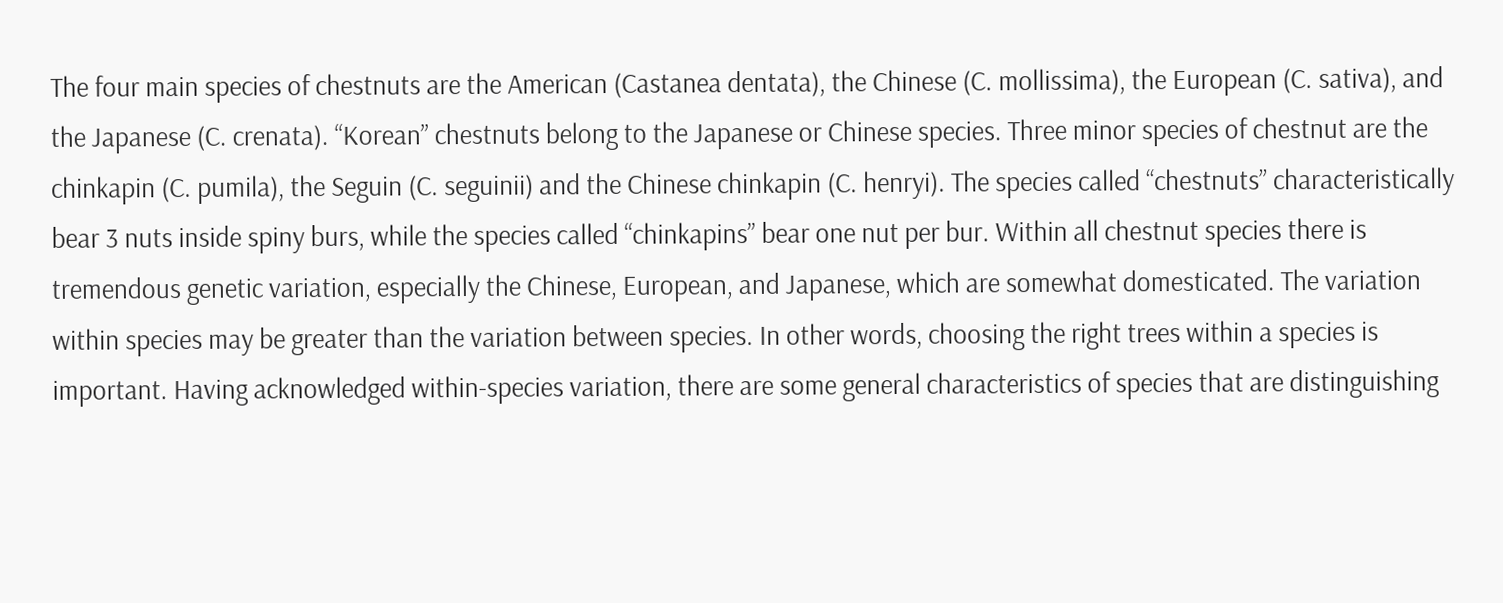The four main species of chestnuts are the American (Castanea dentata), the Chinese (C. mollissima), the European (C. sativa), and the Japanese (C. crenata). “Korean” chestnuts belong to the Japanese or Chinese species. Three minor species of chestnut are the chinkapin (C. pumila), the Seguin (C. seguinii) and the Chinese chinkapin (C. henryi). The species called “chestnuts” characteristically bear 3 nuts inside spiny burs, while the species called “chinkapins” bear one nut per bur. Within all chestnut species there is tremendous genetic variation, especially the Chinese, European, and Japanese, which are somewhat domesticated. The variation within species may be greater than the variation between species. In other words, choosing the right trees within a species is important. Having acknowledged within-species variation, there are some general characteristics of species that are distinguishing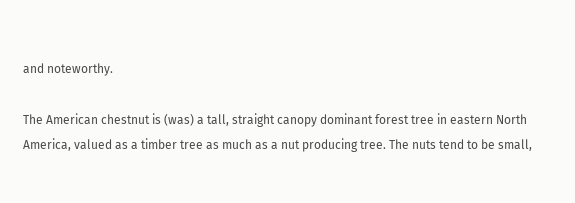and noteworthy.

The American chestnut is (was) a tall, straight canopy dominant forest tree in eastern North America, valued as a timber tree as much as a nut producing tree. The nuts tend to be small,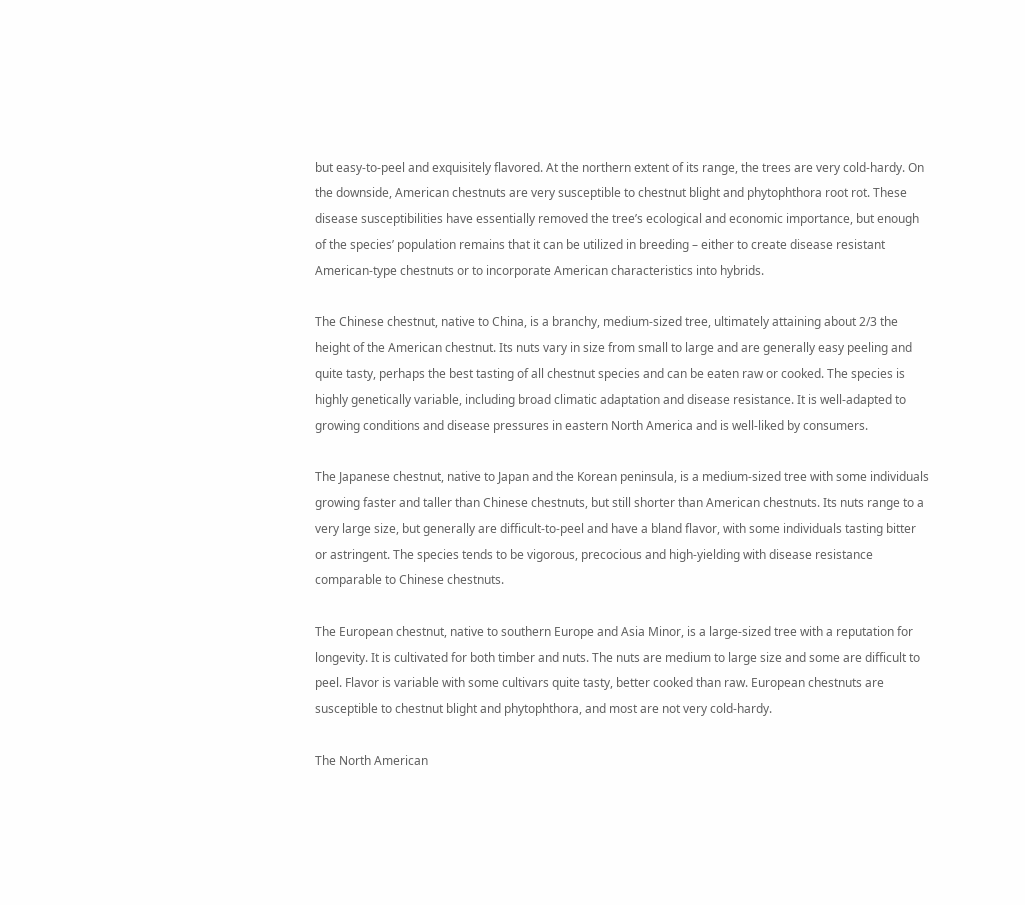but easy-to-peel and exquisitely flavored. At the northern extent of its range, the trees are very cold-hardy. On the downside, American chestnuts are very susceptible to chestnut blight and phytophthora root rot. These disease susceptibilities have essentially removed the tree’s ecological and economic importance, but enough of the species’ population remains that it can be utilized in breeding – either to create disease resistant American-type chestnuts or to incorporate American characteristics into hybrids.

The Chinese chestnut, native to China, is a branchy, medium-sized tree, ultimately attaining about 2/3 the height of the American chestnut. Its nuts vary in size from small to large and are generally easy peeling and quite tasty, perhaps the best tasting of all chestnut species and can be eaten raw or cooked. The species is highly genetically variable, including broad climatic adaptation and disease resistance. It is well-adapted to growing conditions and disease pressures in eastern North America and is well-liked by consumers.

The Japanese chestnut, native to Japan and the Korean peninsula, is a medium-sized tree with some individuals growing faster and taller than Chinese chestnuts, but still shorter than American chestnuts. Its nuts range to a very large size, but generally are difficult-to-peel and have a bland flavor, with some individuals tasting bitter or astringent. The species tends to be vigorous, precocious and high-yielding with disease resistance comparable to Chinese chestnuts.

The European chestnut, native to southern Europe and Asia Minor, is a large-sized tree with a reputation for longevity. It is cultivated for both timber and nuts. The nuts are medium to large size and some are difficult to peel. Flavor is variable with some cultivars quite tasty, better cooked than raw. European chestnuts are susceptible to chestnut blight and phytophthora, and most are not very cold-hardy.

The North American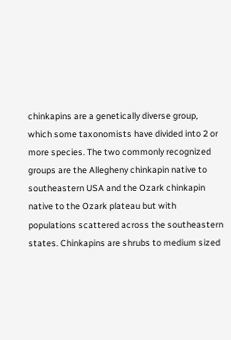chinkapins are a genetically diverse group, which some taxonomists have divided into 2 or more species. The two commonly recognized groups are the Allegheny chinkapin native to southeastern USA and the Ozark chinkapin native to the Ozark plateau but with populations scattered across the southeastern states. Chinkapins are shrubs to medium sized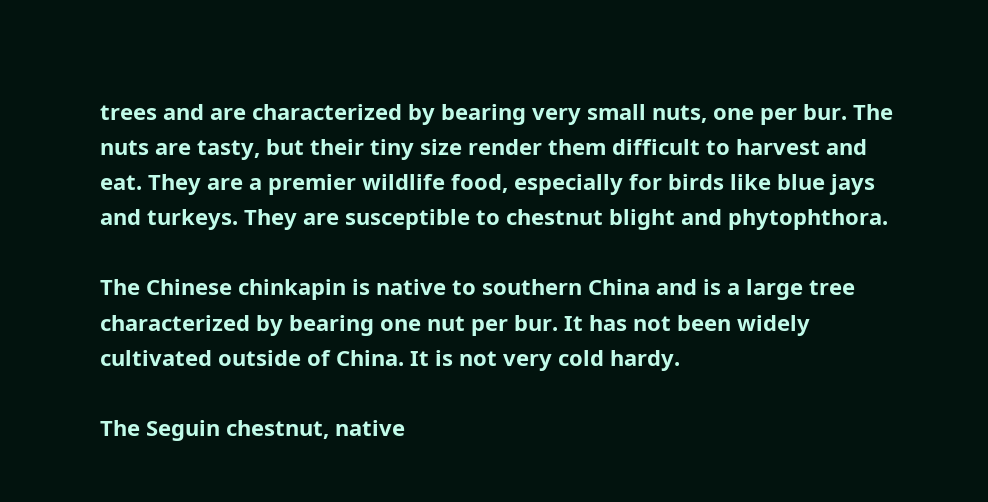trees and are characterized by bearing very small nuts, one per bur. The nuts are tasty, but their tiny size render them difficult to harvest and eat. They are a premier wildlife food, especially for birds like blue jays and turkeys. They are susceptible to chestnut blight and phytophthora.

The Chinese chinkapin is native to southern China and is a large tree characterized by bearing one nut per bur. It has not been widely cultivated outside of China. It is not very cold hardy.

The Seguin chestnut, native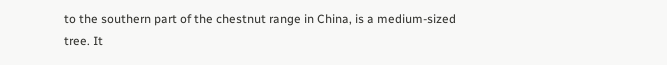to the southern part of the chestnut range in China, is a medium-sized tree. It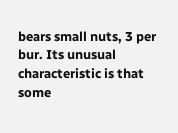bears small nuts, 3 per bur. Its unusual characteristic is that some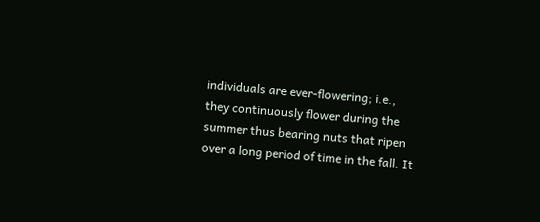individuals are ever-flowering; i.e., they continuously flower during the summer thus bearing nuts that ripen over a long period of time in the fall. It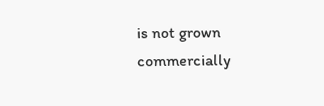is not grown commercially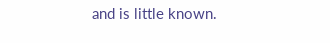and is little known.